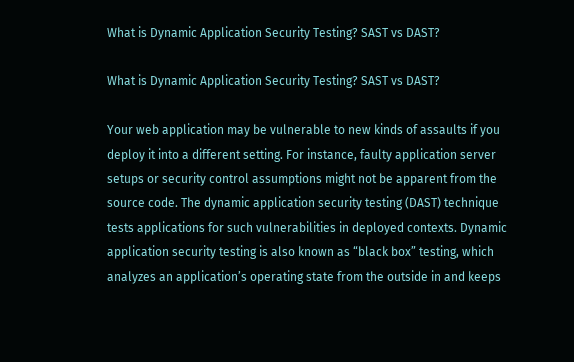What is Dynamic Application Security Testing? SAST vs DAST?

What is Dynamic Application Security Testing? SAST vs DAST?

Your web application may be vulnerable to new kinds of assaults if you deploy it into a different setting. For instance, faulty application server setups or security control assumptions might not be apparent from the source code. The dynamic application security testing (DAST) technique tests applications for such vulnerabilities in deployed contexts. Dynamic application security testing is also known as “black box” testing, which analyzes an application’s operating state from the outside in and keeps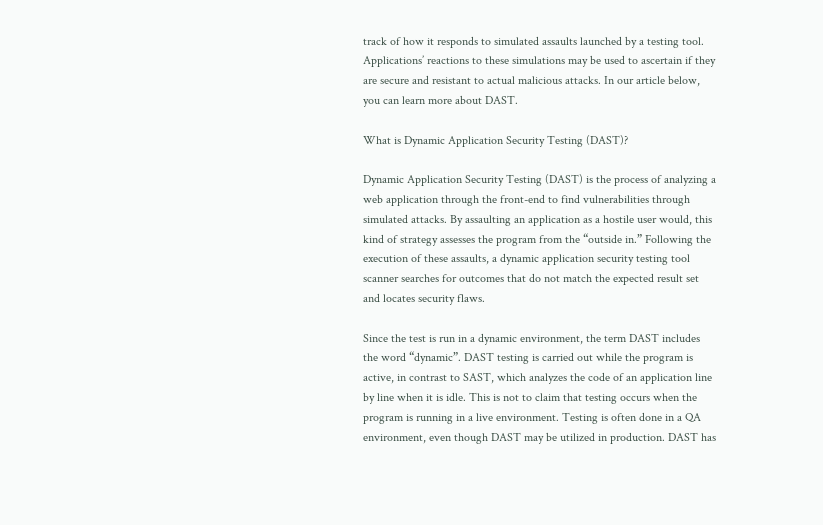track of how it responds to simulated assaults launched by a testing tool. Applications’ reactions to these simulations may be used to ascertain if they are secure and resistant to actual malicious attacks. In our article below, you can learn more about DAST.

What is Dynamic Application Security Testing (DAST)?

Dynamic Application Security Testing (DAST) is the process of analyzing a web application through the front-end to find vulnerabilities through simulated attacks. By assaulting an application as a hostile user would, this kind of strategy assesses the program from the “outside in.” Following the execution of these assaults, a dynamic application security testing tool scanner searches for outcomes that do not match the expected result set and locates security flaws.

Since the test is run in a dynamic environment, the term DAST includes the word “dynamic”. DAST testing is carried out while the program is active, in contrast to SAST, which analyzes the code of an application line by line when it is idle. This is not to claim that testing occurs when the program is running in a live environment. Testing is often done in a QA environment, even though DAST may be utilized in production. DAST has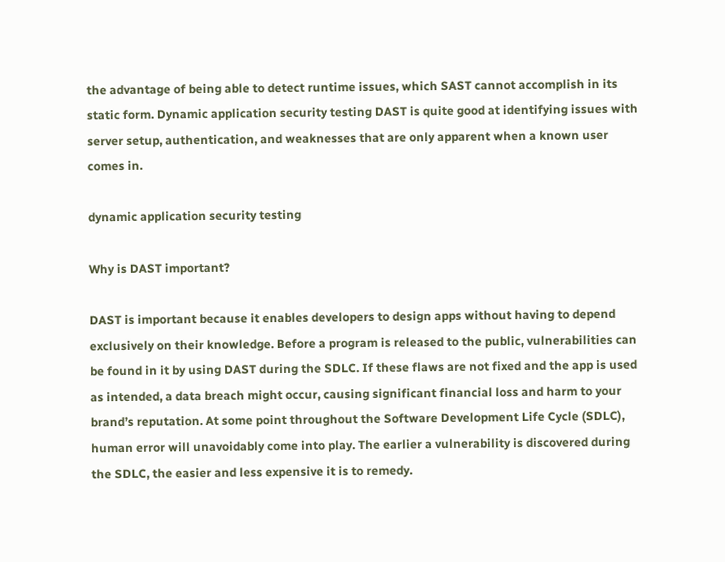the advantage of being able to detect runtime issues, which SAST cannot accomplish in its static form. Dynamic application security testing DAST is quite good at identifying issues with server setup, authentication, and weaknesses that are only apparent when a known user comes in.

dynamic application security testing

Why is DAST important?

DAST is important because it enables developers to design apps without having to depend exclusively on their knowledge. Before a program is released to the public, vulnerabilities can be found in it by using DAST during the SDLC. If these flaws are not fixed and the app is used as intended, a data breach might occur, causing significant financial loss and harm to your brand’s reputation. At some point throughout the Software Development Life Cycle (SDLC), human error will unavoidably come into play. The earlier a vulnerability is discovered during the SDLC, the easier and less expensive it is to remedy.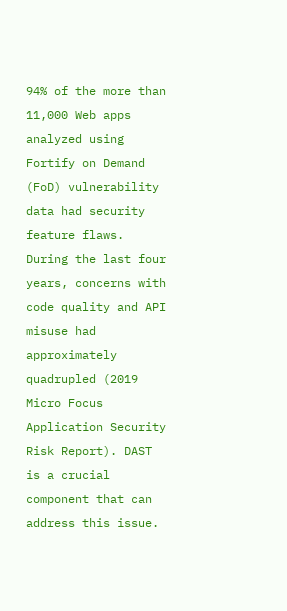94% of the more than 11,000 Web apps analyzed using Fortify on Demand (FoD) vulnerability data had security feature flaws. During the last four years, concerns with code quality and API misuse had approximately quadrupled (2019 Micro Focus Application Security Risk Report). DAST is a crucial component that can address this issue.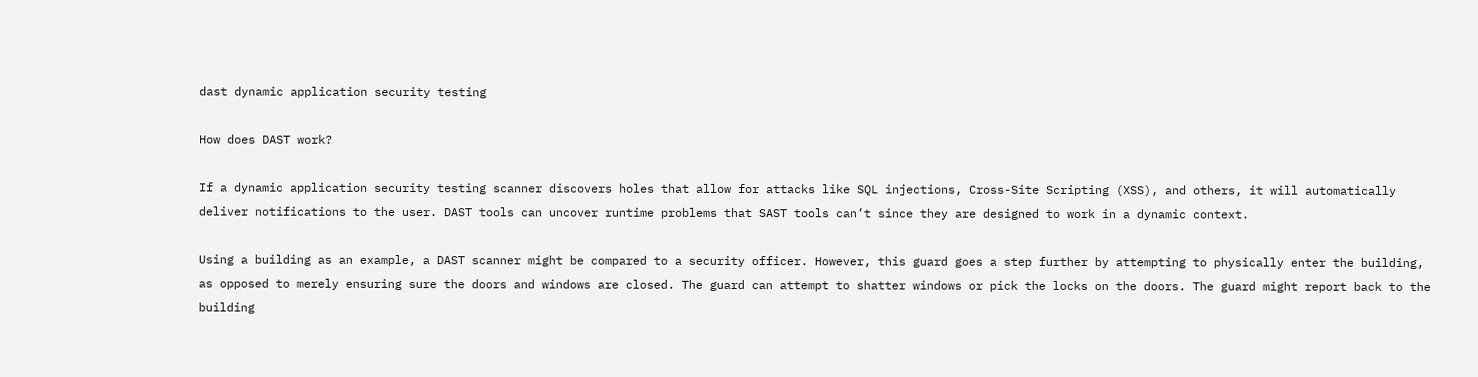dast dynamic application security testing

How does DAST work?

If a dynamic application security testing scanner discovers holes that allow for attacks like SQL injections, Cross-Site Scripting (XSS), and others, it will automatically deliver notifications to the user. DAST tools can uncover runtime problems that SAST tools can’t since they are designed to work in a dynamic context.

Using a building as an example, a DAST scanner might be compared to a security officer. However, this guard goes a step further by attempting to physically enter the building, as opposed to merely ensuring sure the doors and windows are closed. The guard can attempt to shatter windows or pick the locks on the doors. The guard might report back to the building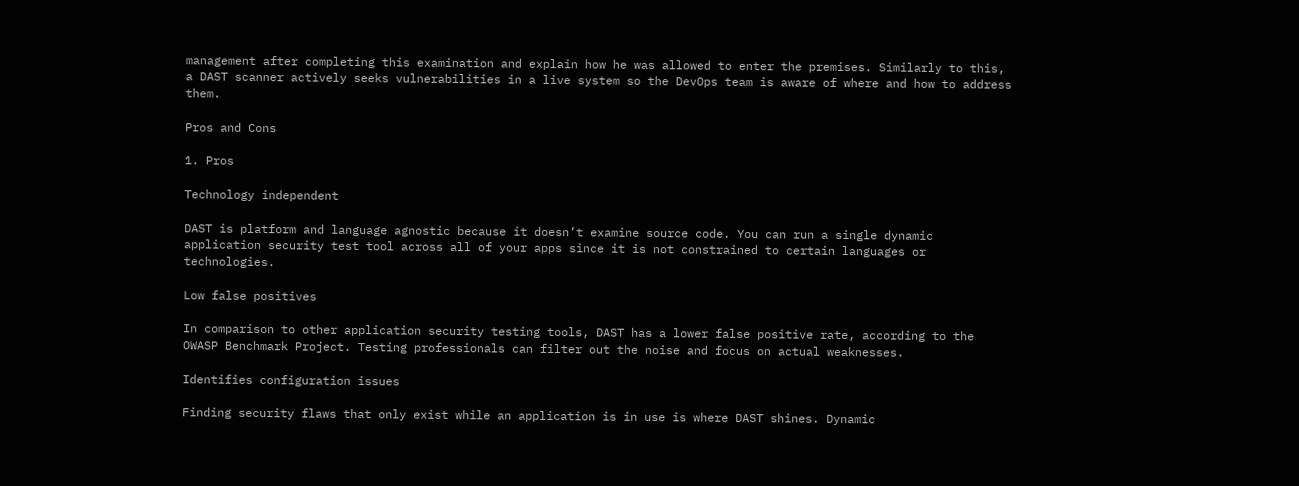management after completing this examination and explain how he was allowed to enter the premises. Similarly to this, a DAST scanner actively seeks vulnerabilities in a live system so the DevOps team is aware of where and how to address them.

Pros and Cons

1. Pros

Technology independent

DAST is platform and language agnostic because it doesn’t examine source code. You can run a single dynamic application security test tool across all of your apps since it is not constrained to certain languages or technologies.

Low false positives

In comparison to other application security testing tools, DAST has a lower false positive rate, according to the OWASP Benchmark Project. Testing professionals can filter out the noise and focus on actual weaknesses.

Identifies configuration issues

Finding security flaws that only exist while an application is in use is where DAST shines. Dynamic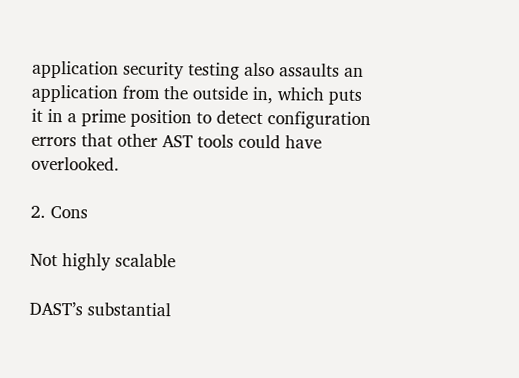application security testing also assaults an application from the outside in, which puts it in a prime position to detect configuration errors that other AST tools could have overlooked.

2. Cons

Not highly scalable

DAST’s substantial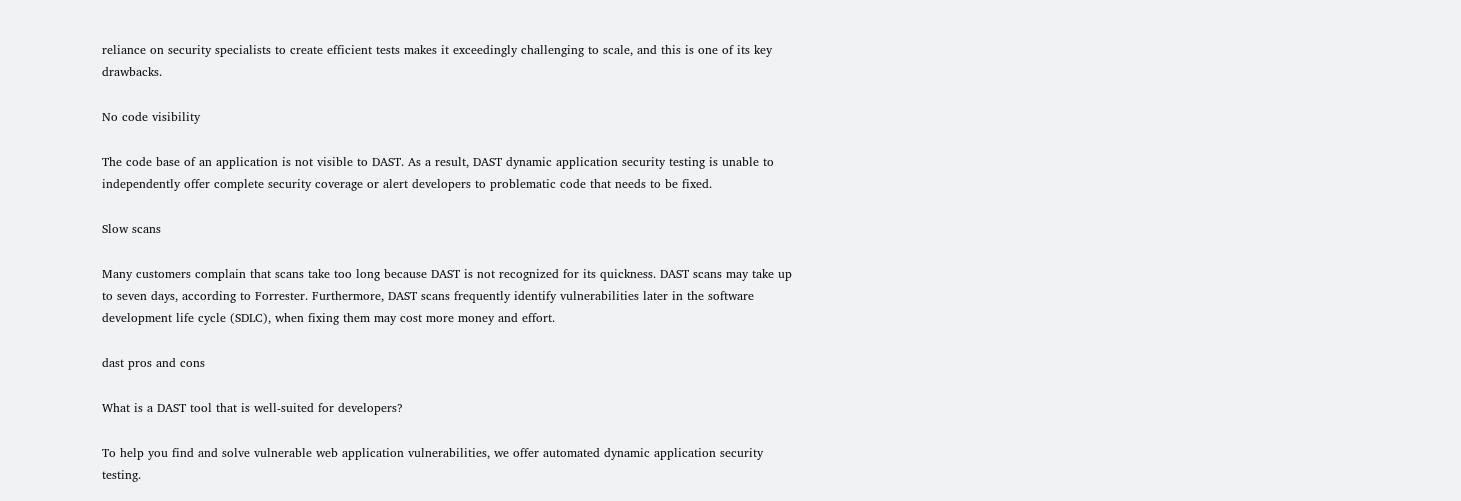reliance on security specialists to create efficient tests makes it exceedingly challenging to scale, and this is one of its key drawbacks.

No code visibility

The code base of an application is not visible to DAST. As a result, DAST dynamic application security testing is unable to independently offer complete security coverage or alert developers to problematic code that needs to be fixed.

Slow scans

Many customers complain that scans take too long because DAST is not recognized for its quickness. DAST scans may take up to seven days, according to Forrester. Furthermore, DAST scans frequently identify vulnerabilities later in the software development life cycle (SDLC), when fixing them may cost more money and effort.

dast pros and cons

What is a DAST tool that is well-suited for developers?

To help you find and solve vulnerable web application vulnerabilities, we offer automated dynamic application security testing.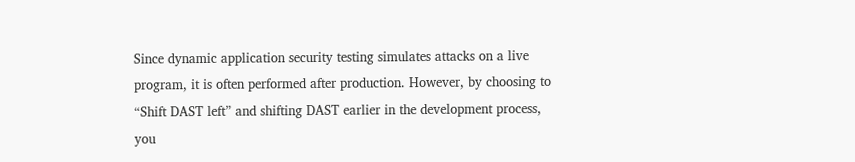Since dynamic application security testing simulates attacks on a live program, it is often performed after production. However, by choosing to “Shift DAST left” and shifting DAST earlier in the development process, you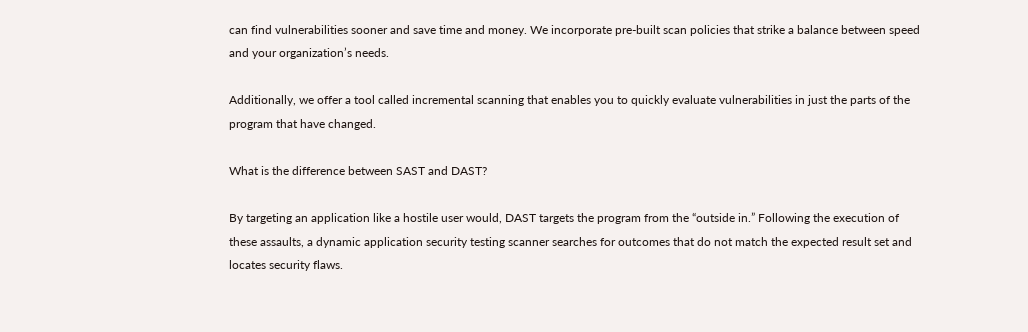can find vulnerabilities sooner and save time and money. We incorporate pre-built scan policies that strike a balance between speed and your organization’s needs.

Additionally, we offer a tool called incremental scanning that enables you to quickly evaluate vulnerabilities in just the parts of the program that have changed.

What is the difference between SAST and DAST?

By targeting an application like a hostile user would, DAST targets the program from the “outside in.” Following the execution of these assaults, a dynamic application security testing scanner searches for outcomes that do not match the expected result set and locates security flaws.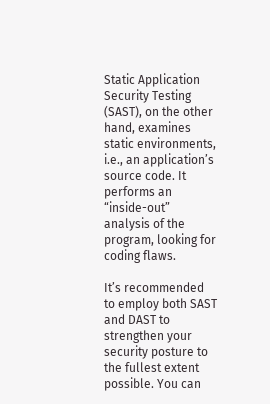Static Application Security Testing (SAST), on the other hand, examines static environments, i.e., an application’s source code. It performs an “inside-out” analysis of the program, looking for coding flaws.

It’s recommended to employ both SAST and DAST to strengthen your security posture to the fullest extent possible. You can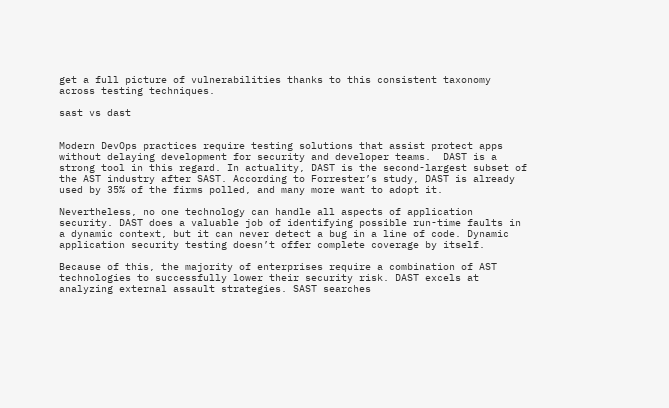get a full picture of vulnerabilities thanks to this consistent taxonomy across testing techniques.

sast vs dast


Modern DevOps practices require testing solutions that assist protect apps without delaying development for security and developer teams.  DAST is a strong tool in this regard. In actuality, DAST is the second-largest subset of the AST industry after SAST. According to Forrester’s study, DAST is already used by 35% of the firms polled, and many more want to adopt it.

Nevertheless, no one technology can handle all aspects of application security. DAST does a valuable job of identifying possible run-time faults in a dynamic context, but it can never detect a bug in a line of code. Dynamic application security testing doesn’t offer complete coverage by itself.

Because of this, the majority of enterprises require a combination of AST technologies to successfully lower their security risk. DAST excels at analyzing external assault strategies. SAST searches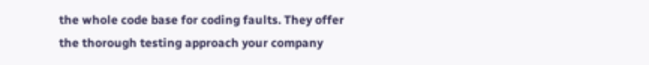the whole code base for coding faults. They offer the thorough testing approach your company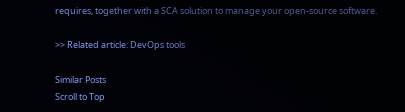requires, together with a SCA solution to manage your open-source software.

>> Related article: DevOps tools

Similar Posts
Scroll to Top